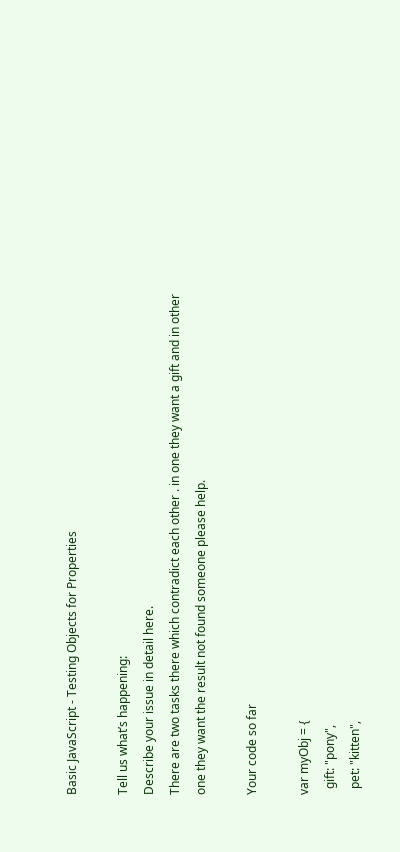Basic JavaScript - Testing Objects for Properties

Tell us what’s happening:
Describe your issue in detail here.
There are two tasks there which contradict each other . in one they want a gift and in other one they want the result not found someone please help.

Your code so far

var myObj = {
  gift: "pony",
  pet: "kitten",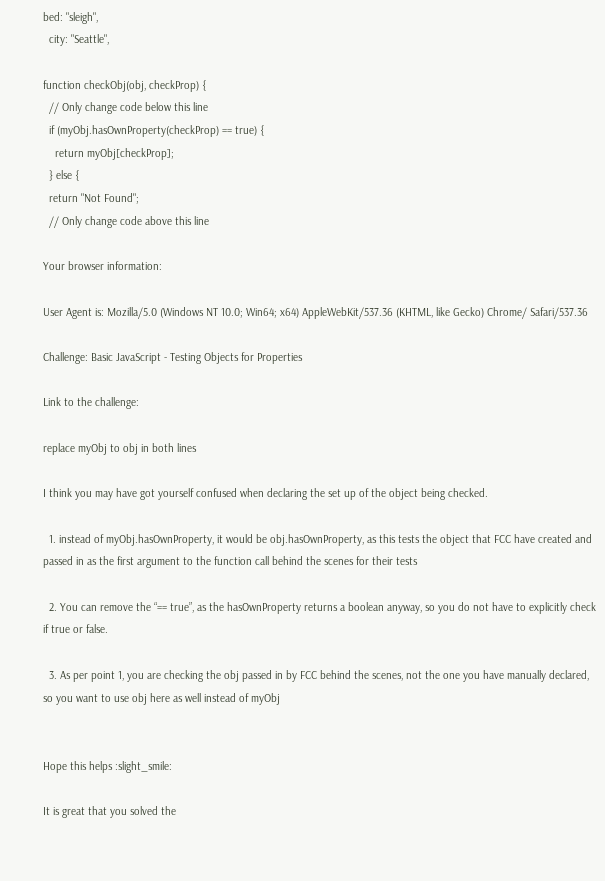bed: "sleigh",
  city: "Seattle",

function checkObj(obj, checkProp) {
  // Only change code below this line
  if (myObj.hasOwnProperty(checkProp) == true) {
    return myObj[checkProp];
  } else {
  return "Not Found";
  // Only change code above this line

Your browser information:

User Agent is: Mozilla/5.0 (Windows NT 10.0; Win64; x64) AppleWebKit/537.36 (KHTML, like Gecko) Chrome/ Safari/537.36

Challenge: Basic JavaScript - Testing Objects for Properties

Link to the challenge:

replace myObj to obj in both lines

I think you may have got yourself confused when declaring the set up of the object being checked.

  1. instead of myObj.hasOwnProperty, it would be obj.hasOwnProperty, as this tests the object that FCC have created and passed in as the first argument to the function call behind the scenes for their tests

  2. You can remove the “== true”, as the hasOwnProperty returns a boolean anyway, so you do not have to explicitly check if true or false.

  3. As per point 1, you are checking the obj passed in by FCC behind the scenes, not the one you have manually declared, so you want to use obj here as well instead of myObj


Hope this helps :slight_smile:

It is great that you solved the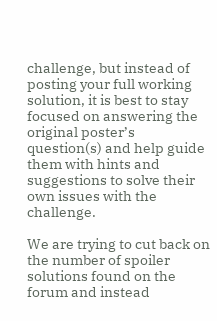challenge, but instead of posting your full working solution, it is best to stay focused on answering the original poster’s question(s) and help guide them with hints and suggestions to solve their own issues with the challenge.

We are trying to cut back on the number of spoiler solutions found on the forum and instead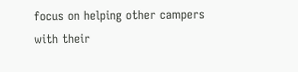focus on helping other campers with their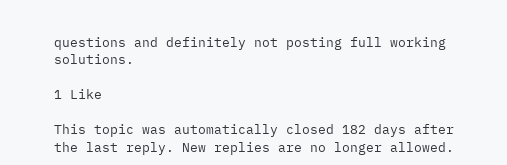questions and definitely not posting full working solutions.

1 Like

This topic was automatically closed 182 days after the last reply. New replies are no longer allowed.